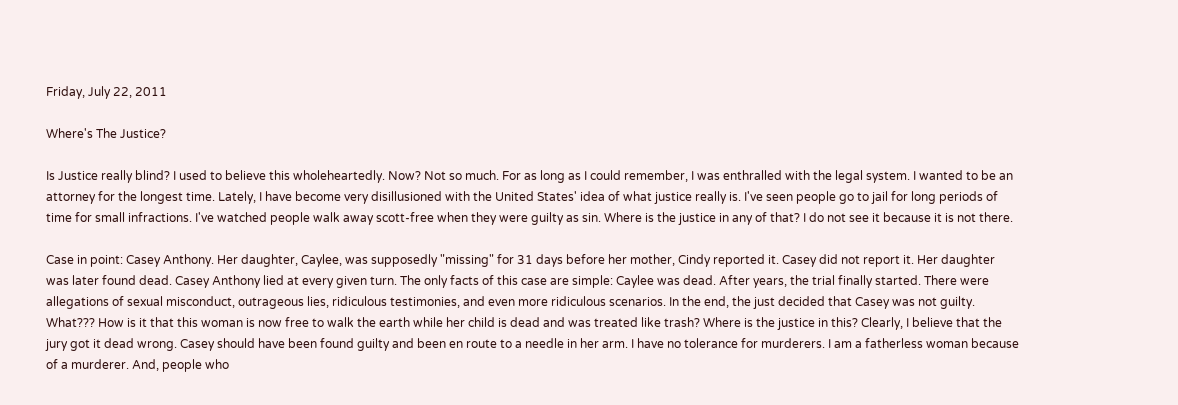Friday, July 22, 2011

Where's The Justice?

Is Justice really blind? I used to believe this wholeheartedly. Now? Not so much. For as long as I could remember, I was enthralled with the legal system. I wanted to be an attorney for the longest time. Lately, I have become very disillusioned with the United States' idea of what justice really is. I've seen people go to jail for long periods of time for small infractions. I've watched people walk away scott-free when they were guilty as sin. Where is the justice in any of that? I do not see it because it is not there.

Case in point: Casey Anthony. Her daughter, Caylee, was supposedly "missing" for 31 days before her mother, Cindy reported it. Casey did not report it. Her daughter was later found dead. Casey Anthony lied at every given turn. The only facts of this case are simple: Caylee was dead. After years, the trial finally started. There were allegations of sexual misconduct, outrageous lies, ridiculous testimonies, and even more ridiculous scenarios. In the end, the just decided that Casey was not guilty. What??? How is it that this woman is now free to walk the earth while her child is dead and was treated like trash? Where is the justice in this? Clearly, I believe that the jury got it dead wrong. Casey should have been found guilty and been en route to a needle in her arm. I have no tolerance for murderers. I am a fatherless woman because of a murderer. And, people who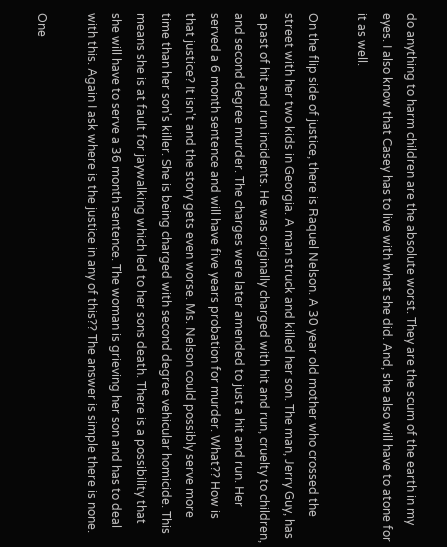do anything to harm children are the absolute worst. They are the scum of the earth in my eyes. I also know that Casey has to live with what she did. And, she also will have to atone for it as well.

On the flip side of justice, there is Raquel Nelson. A 30 year old mother who crossed the street with her two kids in Georgia. A man struck and killed her son. The man, Jerry Guy, has a past of hit and run incidents. He was originally charged with hit and run, cruelty to children, and second degree murder. The charges were later amended to just a hit and run. Her served a 6 month sentence and will have five years probation for murder. What?? How is that justice? It isn't and the story gets even worse. Ms. Nelson could possibly serve more time than her son's killer. She is being charged with second degree vehicular homicide. This means she is at fault for jaywalking which led to her sons death. There is a possibility that she will have to serve a 36 month sentence. The woman is grieving her son and has to deal with this. Again I ask where is the justice in any of this?? The answer is simple there is none.

One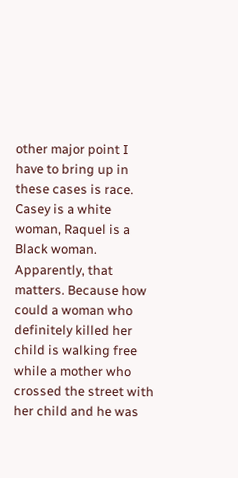other major point I have to bring up in these cases is race. Casey is a white woman, Raquel is a Black woman. Apparently, that matters. Because how could a woman who definitely killed her child is walking free while a mother who crossed the street with her child and he was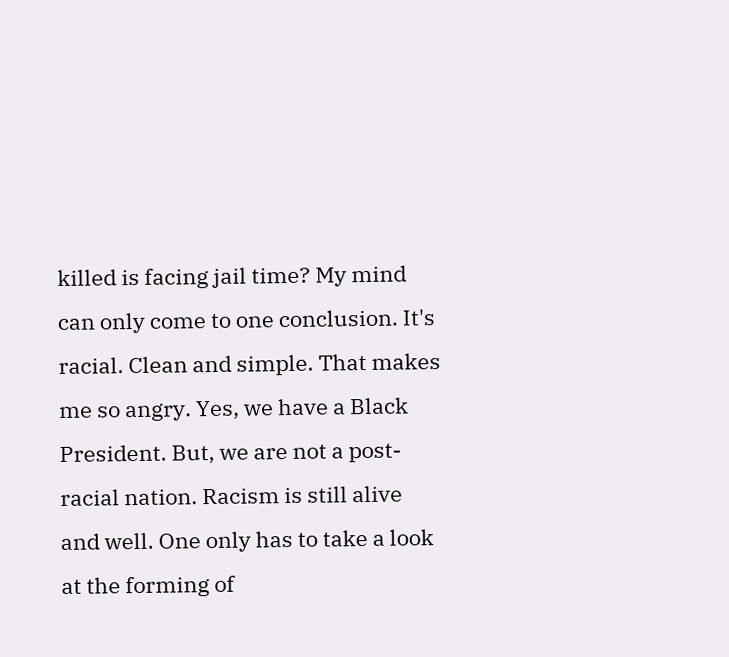killed is facing jail time? My mind can only come to one conclusion. It's racial. Clean and simple. That makes me so angry. Yes, we have a Black President. But, we are not a post-racial nation. Racism is still alive and well. One only has to take a look at the forming of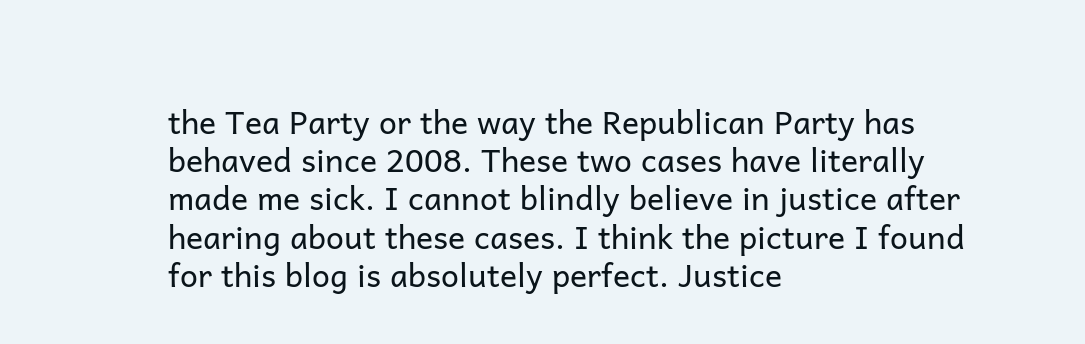the Tea Party or the way the Republican Party has behaved since 2008. These two cases have literally made me sick. I cannot blindly believe in justice after hearing about these cases. I think the picture I found for this blog is absolutely perfect. Justice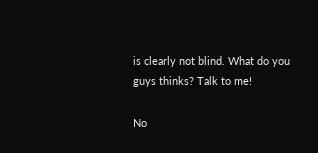is clearly not blind. What do you guys thinks? Talk to me!

No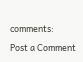comments:

Post a Comment